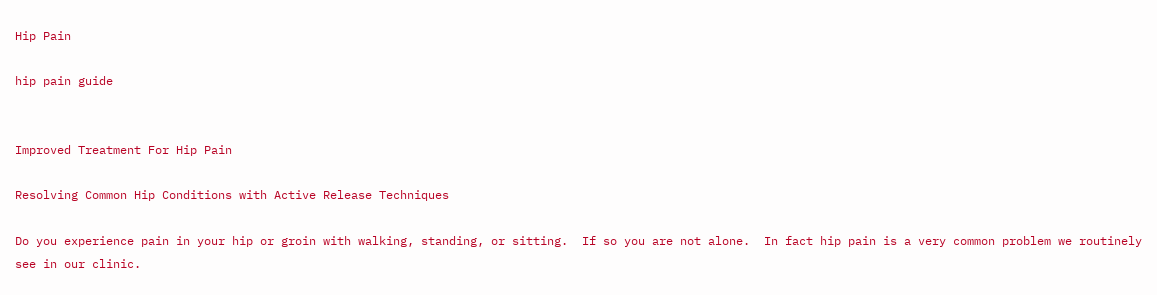Hip Pain

hip pain guide


Improved Treatment For Hip Pain

Resolving Common Hip Conditions with Active Release Techniques

Do you experience pain in your hip or groin with walking, standing, or sitting.  If so you are not alone.  In fact hip pain is a very common problem we routinely see in our clinic.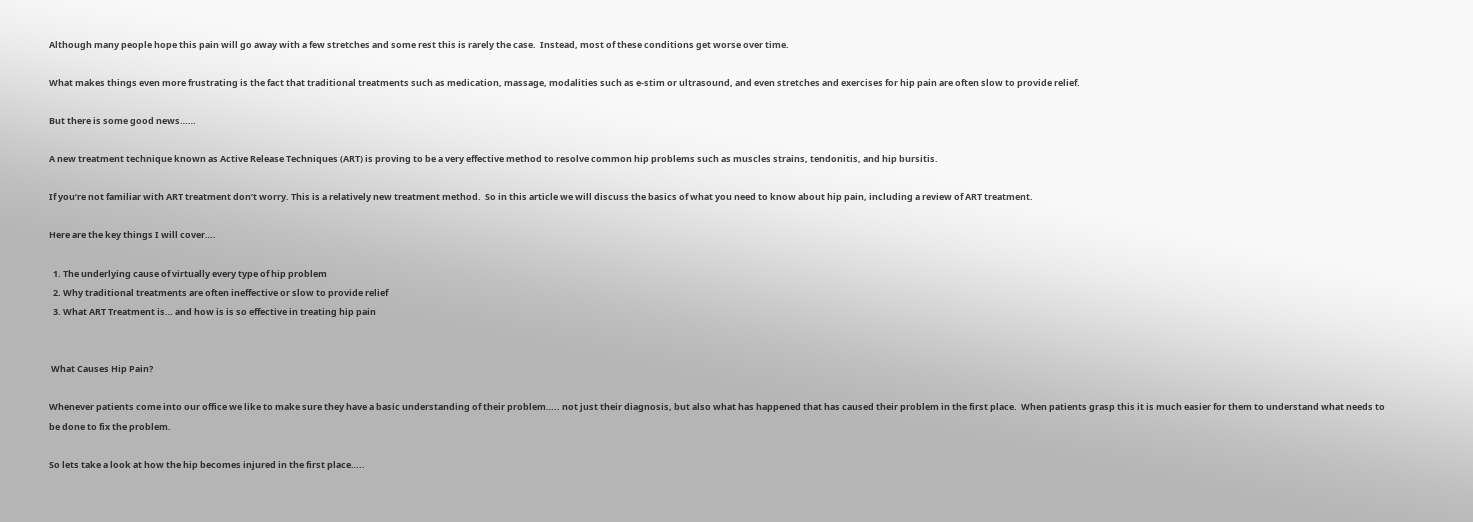Although many people hope this pain will go away with a few stretches and some rest this is rarely the case.  Instead, most of these conditions get worse over time.

What makes things even more frustrating is the fact that traditional treatments such as medication, massage, modalities such as e-stim or ultrasound, and even stretches and exercises for hip pain are often slow to provide relief.

But there is some good news……

A new treatment technique known as Active Release Techniques (ART) is proving to be a very effective method to resolve common hip problems such as muscles strains, tendonitis, and hip bursitis.

If you’re not familiar with ART treatment don’t worry. This is a relatively new treatment method.  So in this article we will discuss the basics of what you need to know about hip pain, including a review of ART treatment.

Here are the key things I will cover….

  1. The underlying cause of virtually every type of hip problem
  2. Why traditional treatments are often ineffective or slow to provide relief
  3. What ART Treatment is… and how is is so effective in treating hip pain


 What Causes Hip Pain?

Whenever patients come into our office we like to make sure they have a basic understanding of their problem….. not just their diagnosis, but also what has happened that has caused their problem in the first place.  When patients grasp this it is much easier for them to understand what needs to be done to fix the problem.

So lets take a look at how the hip becomes injured in the first place…..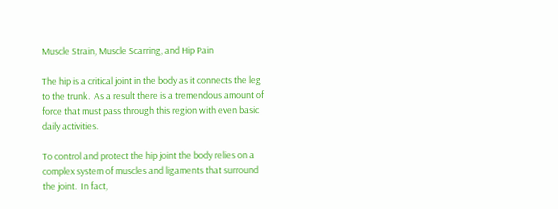Muscle Strain, Muscle Scarring, and Hip Pain

The hip is a critical joint in the body as it connects the leg to the trunk.  As a result there is a tremendous amount of force that must pass through this region with even basic daily activities.

To control and protect the hip joint the body relies on a complex system of muscles and ligaments that surround the joint.  In fact,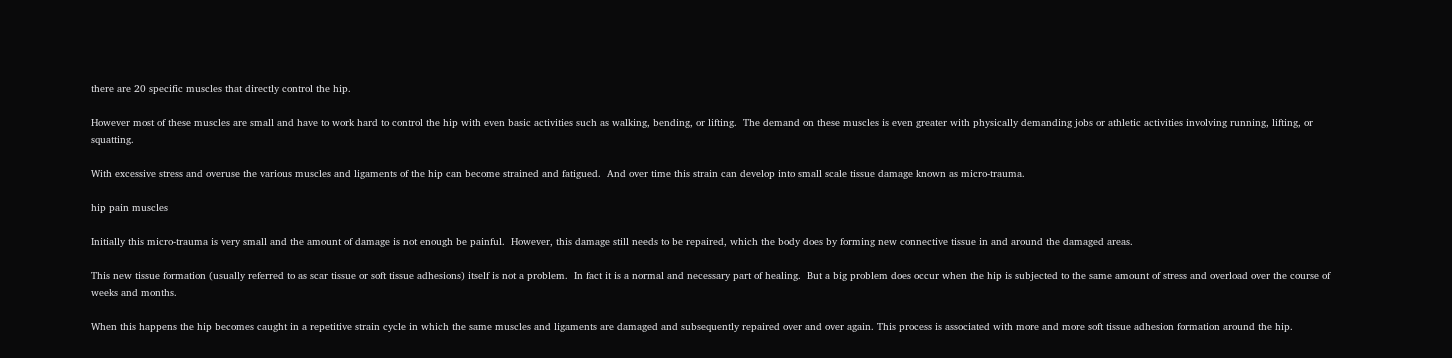there are 20 specific muscles that directly control the hip.

However most of these muscles are small and have to work hard to control the hip with even basic activities such as walking, bending, or lifting.  The demand on these muscles is even greater with physically demanding jobs or athletic activities involving running, lifting, or squatting.

With excessive stress and overuse the various muscles and ligaments of the hip can become strained and fatigued.  And over time this strain can develop into small scale tissue damage known as micro-trauma.

hip pain muscles

Initially this micro-trauma is very small and the amount of damage is not enough be painful.  However, this damage still needs to be repaired, which the body does by forming new connective tissue in and around the damaged areas.

This new tissue formation (usually referred to as scar tissue or soft tissue adhesions) itself is not a problem.  In fact it is a normal and necessary part of healing.  But a big problem does occur when the hip is subjected to the same amount of stress and overload over the course of weeks and months.

When this happens the hip becomes caught in a repetitive strain cycle in which the same muscles and ligaments are damaged and subsequently repaired over and over again. This process is associated with more and more soft tissue adhesion formation around the hip.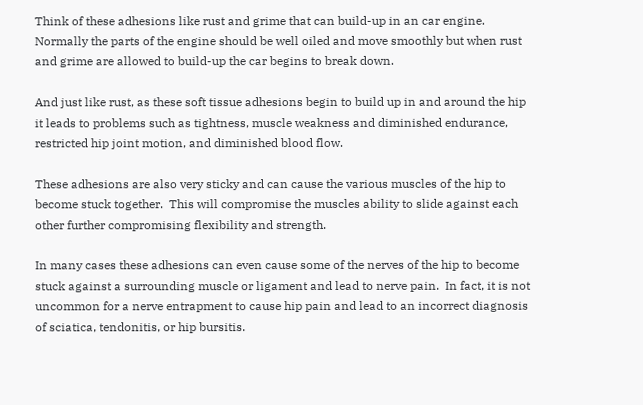Think of these adhesions like rust and grime that can build-up in an car engine. Normally the parts of the engine should be well oiled and move smoothly but when rust and grime are allowed to build-up the car begins to break down.

And just like rust, as these soft tissue adhesions begin to build up in and around the hip it leads to problems such as tightness, muscle weakness and diminished endurance, restricted hip joint motion, and diminished blood flow.

These adhesions are also very sticky and can cause the various muscles of the hip to become stuck together.  This will compromise the muscles ability to slide against each other further compromising flexibility and strength.

In many cases these adhesions can even cause some of the nerves of the hip to become stuck against a surrounding muscle or ligament and lead to nerve pain.  In fact, it is not uncommon for a nerve entrapment to cause hip pain and lead to an incorrect diagnosis of sciatica, tendonitis, or hip bursitis.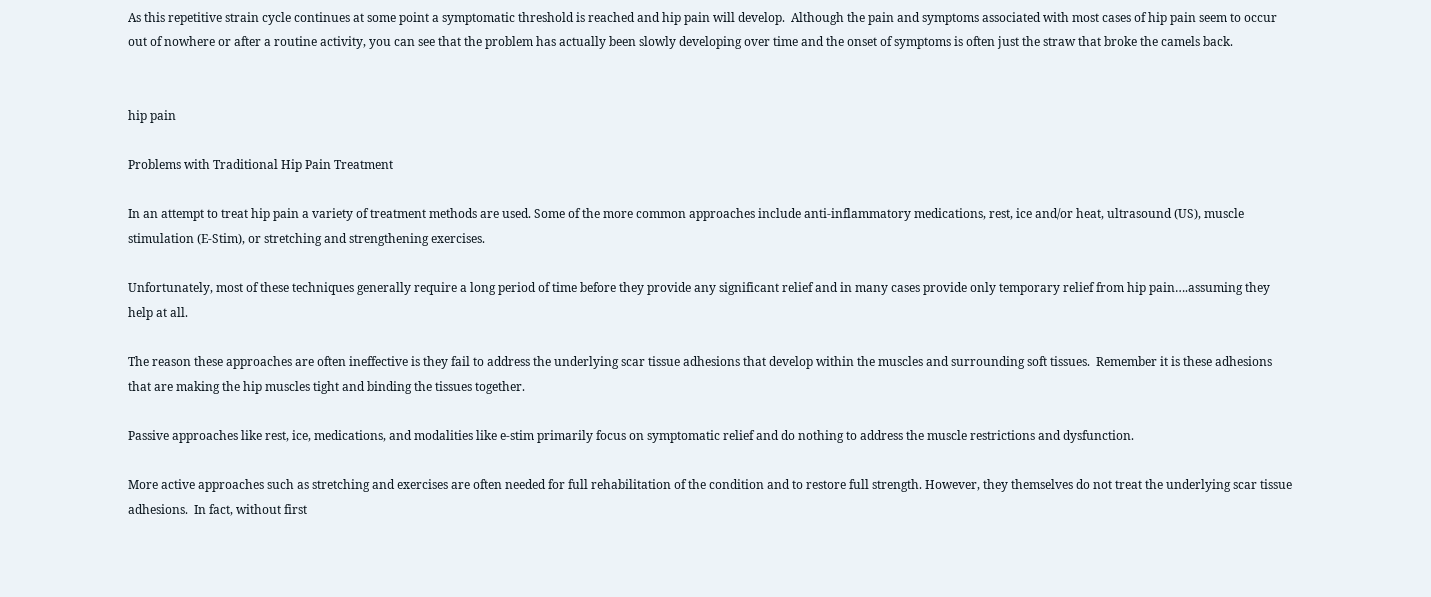As this repetitive strain cycle continues at some point a symptomatic threshold is reached and hip pain will develop.  Although the pain and symptoms associated with most cases of hip pain seem to occur out of nowhere or after a routine activity, you can see that the problem has actually been slowly developing over time and the onset of symptoms is often just the straw that broke the camels back.


hip pain

Problems with Traditional Hip Pain Treatment

In an attempt to treat hip pain a variety of treatment methods are used. Some of the more common approaches include anti-inflammatory medications, rest, ice and/or heat, ultrasound (US), muscle stimulation (E-Stim), or stretching and strengthening exercises.

Unfortunately, most of these techniques generally require a long period of time before they provide any significant relief and in many cases provide only temporary relief from hip pain….assuming they help at all.

The reason these approaches are often ineffective is they fail to address the underlying scar tissue adhesions that develop within the muscles and surrounding soft tissues.  Remember it is these adhesions that are making the hip muscles tight and binding the tissues together.

Passive approaches like rest, ice, medications, and modalities like e-stim primarily focus on symptomatic relief and do nothing to address the muscle restrictions and dysfunction.

More active approaches such as stretching and exercises are often needed for full rehabilitation of the condition and to restore full strength. However, they themselves do not treat the underlying scar tissue adhesions.  In fact, without first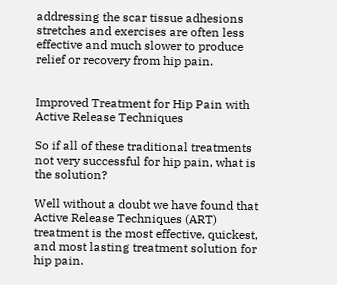addressing the scar tissue adhesions stretches and exercises are often less effective and much slower to produce relief or recovery from hip pain.


Improved Treatment for Hip Pain with Active Release Techniques

So if all of these traditional treatments not very successful for hip pain, what is the solution?

Well without a doubt we have found that Active Release Techniques (ART) treatment is the most effective, quickest, and most lasting treatment solution for hip pain.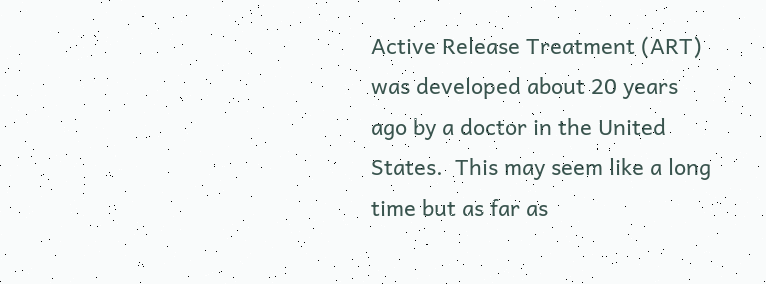Active Release Treatment (ART) was developed about 20 years ago by a doctor in the United States.  This may seem like a long time but as far as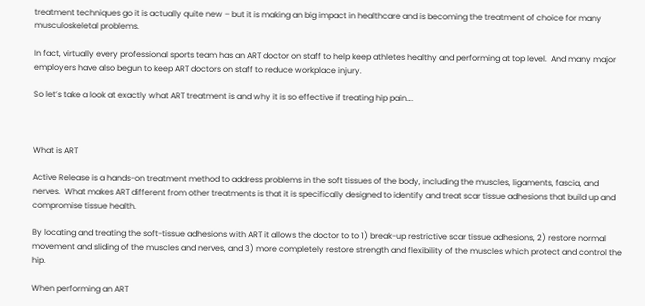treatment techniques go it is actually quite new – but it is making an big impact in healthcare and is becoming the treatment of choice for many musculoskeletal problems.

In fact, virtually every professional sports team has an ART doctor on staff to help keep athletes healthy and performing at top level.  And many major employers have also begun to keep ART doctors on staff to reduce workplace injury.

So let’s take a look at exactly what ART treatment is and why it is so effective if treating hip pain….



What is ART

Active Release is a hands-on treatment method to address problems in the soft tissues of the body, including the muscles, ligaments, fascia, and nerves.  What makes ART different from other treatments is that it is specifically designed to identify and treat scar tissue adhesions that build up and compromise tissue health.

By locating and treating the soft-tissue adhesions with ART it allows the doctor to to 1) break-up restrictive scar tissue adhesions, 2) restore normal movement and sliding of the muscles and nerves, and 3) more completely restore strength and flexibility of the muscles which protect and control the hip.

When performing an ART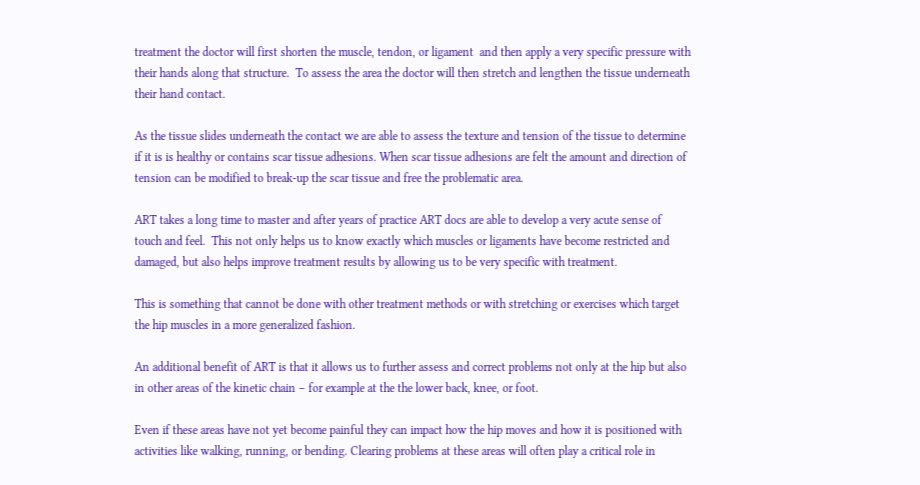treatment the doctor will first shorten the muscle, tendon, or ligament  and then apply a very specific pressure with their hands along that structure.  To assess the area the doctor will then stretch and lengthen the tissue underneath their hand contact.

As the tissue slides underneath the contact we are able to assess the texture and tension of the tissue to determine if it is is healthy or contains scar tissue adhesions. When scar tissue adhesions are felt the amount and direction of tension can be modified to break-up the scar tissue and free the problematic area.

ART takes a long time to master and after years of practice ART docs are able to develop a very acute sense of touch and feel.  This not only helps us to know exactly which muscles or ligaments have become restricted and damaged, but also helps improve treatment results by allowing us to be very specific with treatment.

This is something that cannot be done with other treatment methods or with stretching or exercises which target the hip muscles in a more generalized fashion.

An additional benefit of ART is that it allows us to further assess and correct problems not only at the hip but also in other areas of the kinetic chain – for example at the the lower back, knee, or foot.

Even if these areas have not yet become painful they can impact how the hip moves and how it is positioned with activities like walking, running, or bending. Clearing problems at these areas will often play a critical role in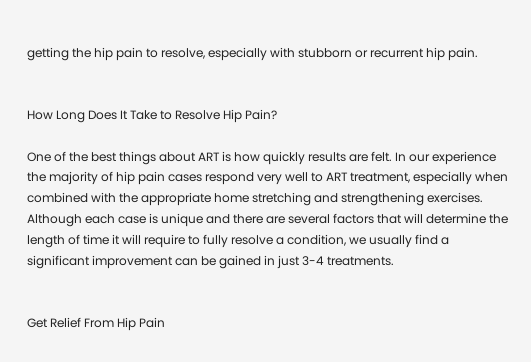getting the hip pain to resolve, especially with stubborn or recurrent hip pain.


How Long Does It Take to Resolve Hip Pain?

One of the best things about ART is how quickly results are felt. In our experience the majority of hip pain cases respond very well to ART treatment, especially when combined with the appropriate home stretching and strengthening exercises. Although each case is unique and there are several factors that will determine the length of time it will require to fully resolve a condition, we usually find a significant improvement can be gained in just 3-4 treatments.


Get Relief From Hip Pain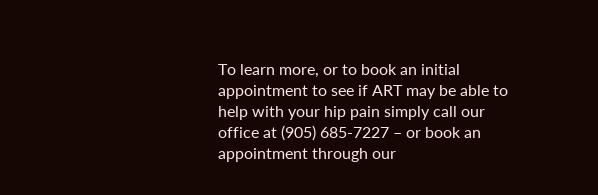To learn more, or to book an initial appointment to see if ART may be able to help with your hip pain simply call our office at (905) 685-7227 – or book an appointment through our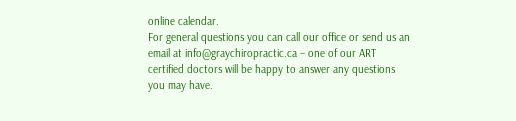online calendar.
For general questions you can call our office or send us an email at info@graychiropractic.ca – one of our ART certified doctors will be happy to answer any questions you may have.